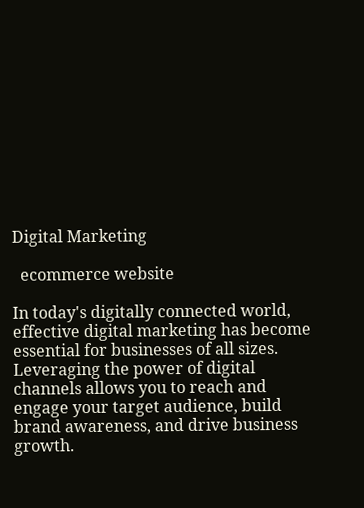Digital Marketing

  ecommerce website

In today's digitally connected world, effective digital marketing has become essential for businesses of all sizes. Leveraging the power of digital channels allows you to reach and engage your target audience, build brand awareness, and drive business growth.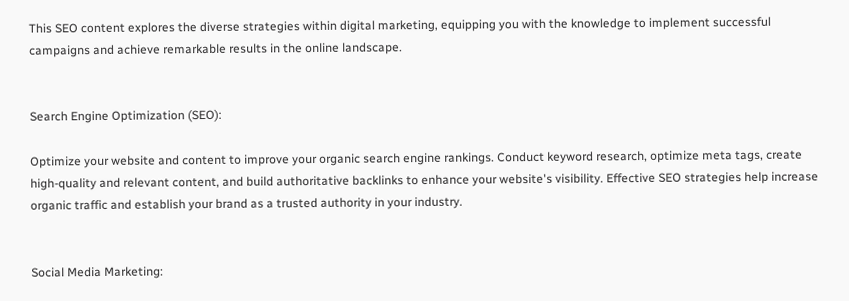This SEO content explores the diverse strategies within digital marketing, equipping you with the knowledge to implement successful campaigns and achieve remarkable results in the online landscape.


Search Engine Optimization (SEO):

Optimize your website and content to improve your organic search engine rankings. Conduct keyword research, optimize meta tags, create high-quality and relevant content, and build authoritative backlinks to enhance your website's visibility. Effective SEO strategies help increase organic traffic and establish your brand as a trusted authority in your industry.


Social Media Marketing: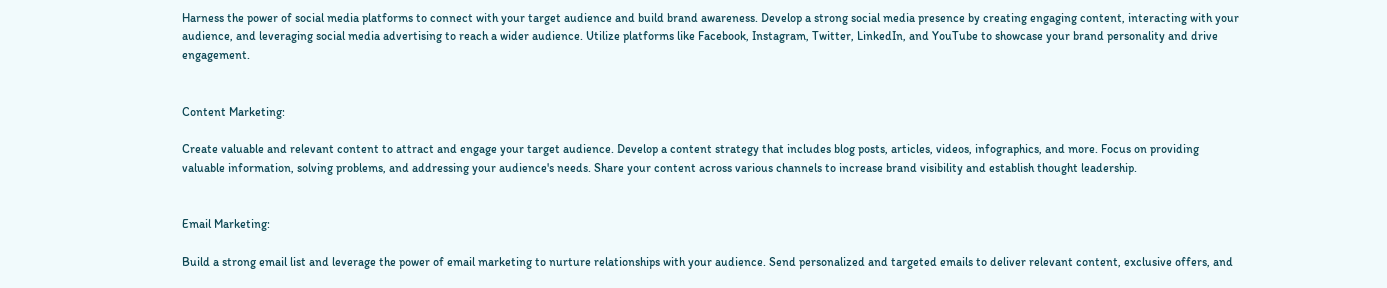Harness the power of social media platforms to connect with your target audience and build brand awareness. Develop a strong social media presence by creating engaging content, interacting with your audience, and leveraging social media advertising to reach a wider audience. Utilize platforms like Facebook, Instagram, Twitter, LinkedIn, and YouTube to showcase your brand personality and drive engagement.


Content Marketing:

Create valuable and relevant content to attract and engage your target audience. Develop a content strategy that includes blog posts, articles, videos, infographics, and more. Focus on providing valuable information, solving problems, and addressing your audience's needs. Share your content across various channels to increase brand visibility and establish thought leadership.


Email Marketing:

Build a strong email list and leverage the power of email marketing to nurture relationships with your audience. Send personalized and targeted emails to deliver relevant content, exclusive offers, and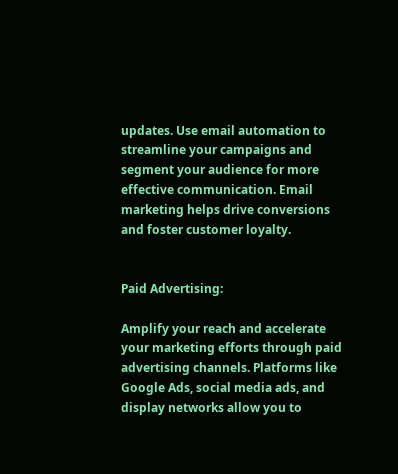updates. Use email automation to streamline your campaigns and segment your audience for more effective communication. Email marketing helps drive conversions and foster customer loyalty.


Paid Advertising:

Amplify your reach and accelerate your marketing efforts through paid advertising channels. Platforms like Google Ads, social media ads, and display networks allow you to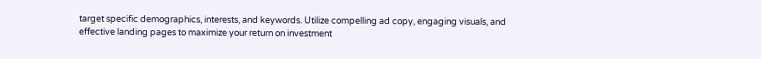target specific demographics, interests, and keywords. Utilize compelling ad copy, engaging visuals, and effective landing pages to maximize your return on investment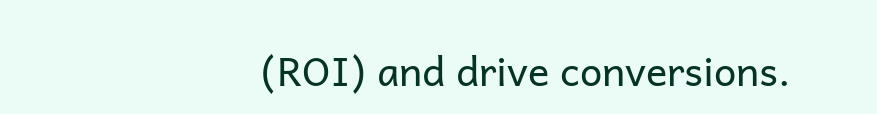(ROI) and drive conversions.